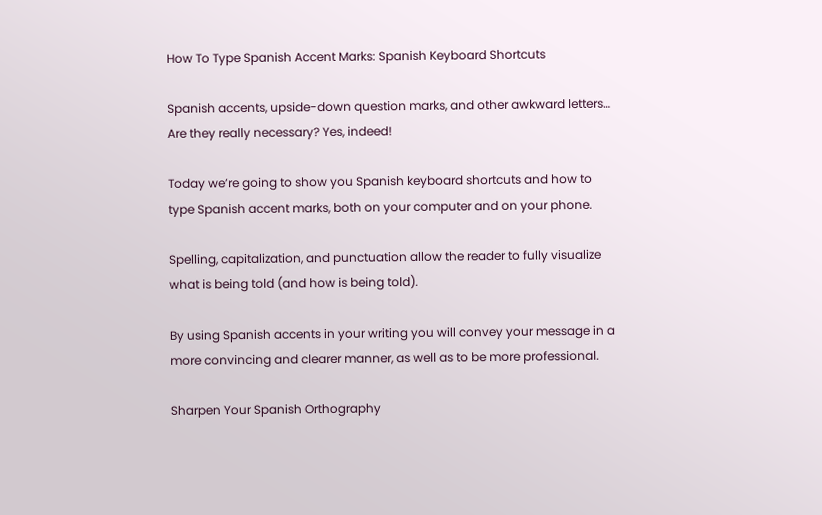How To Type Spanish Accent Marks: Spanish Keyboard Shortcuts

Spanish accents, upside-down question marks, and other awkward letters… Are they really necessary? Yes, indeed!

Today we’re going to show you Spanish keyboard shortcuts and how to type Spanish accent marks, both on your computer and on your phone.

Spelling, capitalization, and punctuation allow the reader to fully visualize what is being told (and how is being told).

By using Spanish accents in your writing you will convey your message in a more convincing and clearer manner, as well as to be more professional.

Sharpen Your Spanish Orthography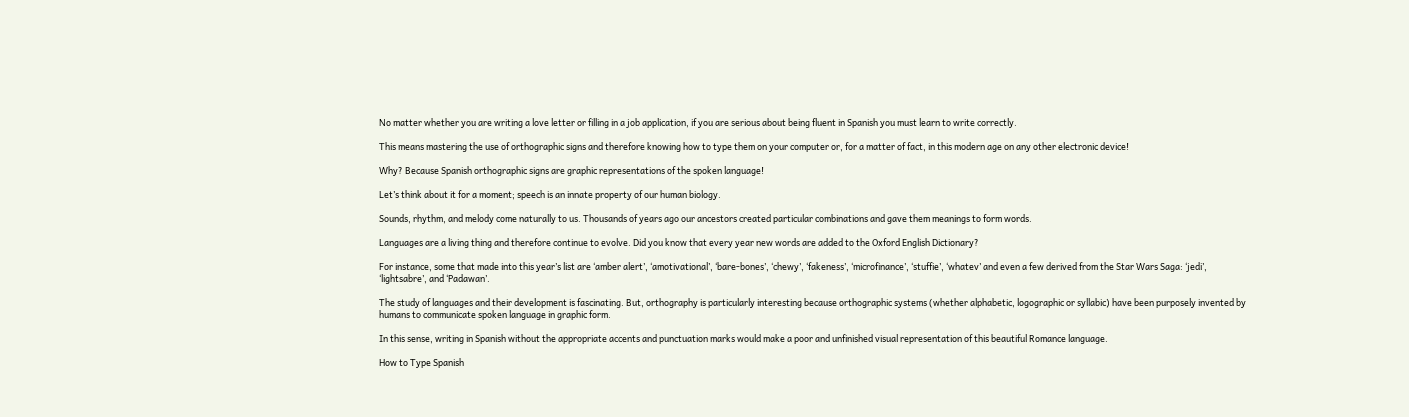No matter whether you are writing a love letter or filling in a job application, if you are serious about being fluent in Spanish you must learn to write correctly.

This means mastering the use of orthographic signs and therefore knowing how to type them on your computer or, for a matter of fact, in this modern age on any other electronic device!

Why? Because Spanish orthographic signs are graphic representations of the spoken language!

Let’s think about it for a moment; speech is an innate property of our human biology.

Sounds, rhythm, and melody come naturally to us. Thousands of years ago our ancestors created particular combinations and gave them meanings to form words.

Languages are a living thing and therefore continue to evolve. Did you know that every year new words are added to the Oxford English Dictionary?

For instance, some that made into this year’s list are ‘amber alert’, ‘amotivational’, ‘bare-bones’, ‘chewy’, ‘fakeness’, ‘microfinance’, ‘stuffie’, ‘whatev’ and even a few derived from the Star Wars Saga: ‘jedi’, ‘lightsabre’, and ‘Padawan’.

The study of languages and their development is fascinating. But, orthography is particularly interesting because orthographic systems (whether alphabetic, logographic or syllabic) have been purposely invented by humans to communicate spoken language in graphic form.

In this sense, writing in Spanish without the appropriate accents and punctuation marks would make a poor and unfinished visual representation of this beautiful Romance language.

How to Type Spanish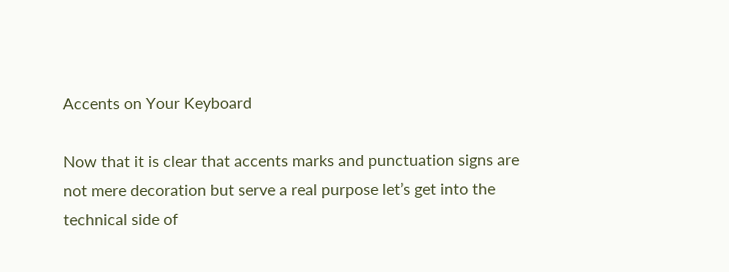Accents on Your Keyboard

Now that it is clear that accents marks and punctuation signs are not mere decoration but serve a real purpose let’s get into the technical side of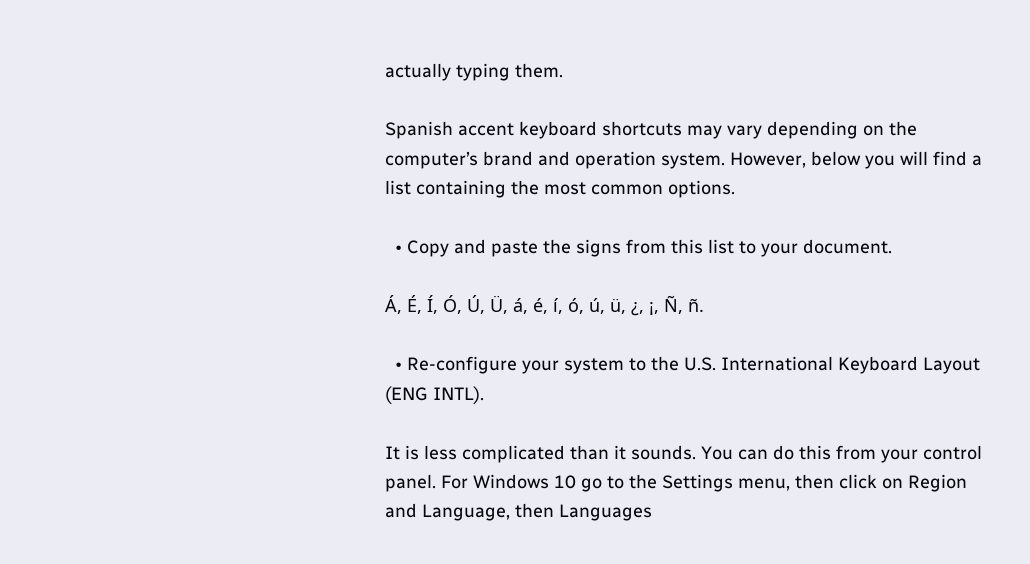actually typing them.

Spanish accent keyboard shortcuts may vary depending on the computer’s brand and operation system. However, below you will find a list containing the most common options.

  • Copy and paste the signs from this list to your document.

Á, É, Í, Ó, Ú, Ü, á, é, í, ó, ú, ü, ¿, ¡, Ñ, ñ.

  • Re-configure your system to the U.S. International Keyboard Layout (ENG INTL).

It is less complicated than it sounds. You can do this from your control panel. For Windows 10 go to the Settings menu, then click on Region and Language, then Languages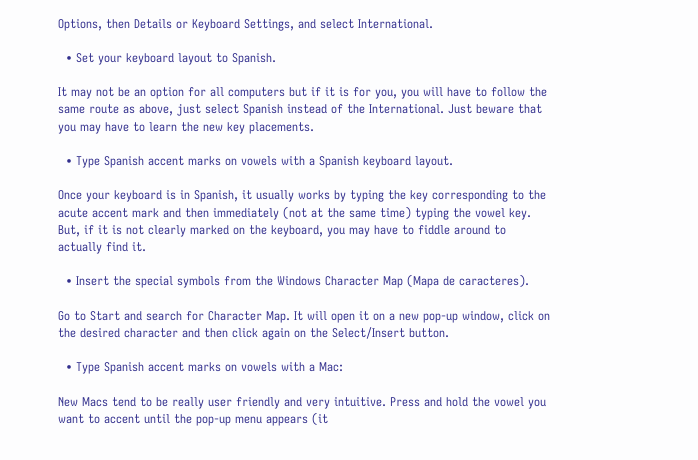Options, then Details or Keyboard Settings, and select International.

  • Set your keyboard layout to Spanish.

It may not be an option for all computers but if it is for you, you will have to follow the same route as above, just select Spanish instead of the International. Just beware that you may have to learn the new key placements.

  • Type Spanish accent marks on vowels with a Spanish keyboard layout.

Once your keyboard is in Spanish, it usually works by typing the key corresponding to the acute accent mark and then immediately (not at the same time) typing the vowel key. But, if it is not clearly marked on the keyboard, you may have to fiddle around to actually find it.

  • Insert the special symbols from the Windows Character Map (Mapa de caracteres).

Go to Start and search for Character Map. It will open it on a new pop-up window, click on the desired character and then click again on the Select/Insert button.

  • Type Spanish accent marks on vowels with a Mac:

New Macs tend to be really user friendly and very intuitive. Press and hold the vowel you want to accent until the pop-up menu appears (it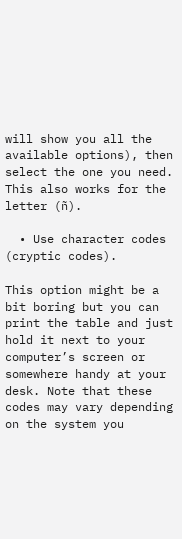will show you all the available options), then select the one you need. This also works for the letter (ñ).

  • Use character codes (cryptic codes).

This option might be a bit boring but you can print the table and just hold it next to your computer’s screen or somewhere handy at your desk. Note that these codes may vary depending on the system you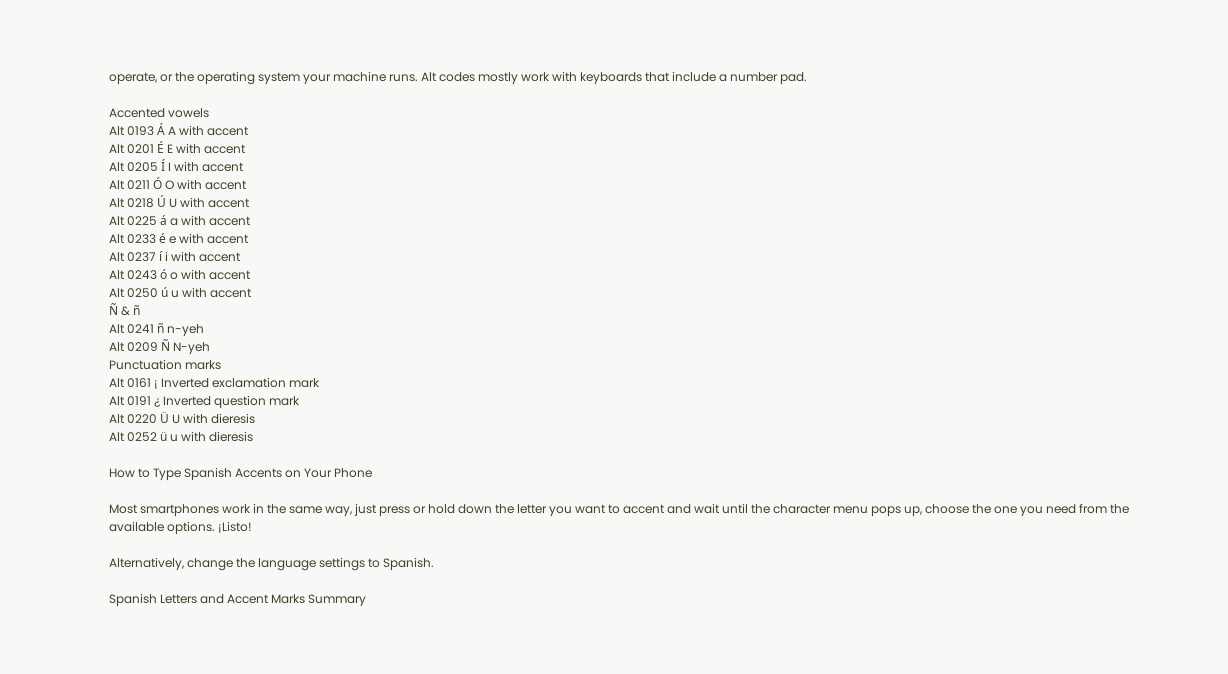operate, or the operating system your machine runs. Alt codes mostly work with keyboards that include a number pad.

Accented vowels
Alt 0193 Á A with accent
Alt 0201 É E with accent
Alt 0205 Í I with accent
Alt 0211 Ó O with accent
Alt 0218 Ú U with accent
Alt 0225 á a with accent
Alt 0233 é e with accent
Alt 0237 í i with accent
Alt 0243 ó o with accent
Alt 0250 ú u with accent
Ñ & ñ
Alt 0241 ñ n-yeh
Alt 0209 Ñ N-yeh
Punctuation marks
Alt 0161 ¡ Inverted exclamation mark
Alt 0191 ¿ Inverted question mark
Alt 0220 Ü U with dieresis
Alt 0252 ü u with dieresis

How to Type Spanish Accents on Your Phone

Most smartphones work in the same way, just press or hold down the letter you want to accent and wait until the character menu pops up, choose the one you need from the available options. ¡Listo!

Alternatively, change the language settings to Spanish.

Spanish Letters and Accent Marks Summary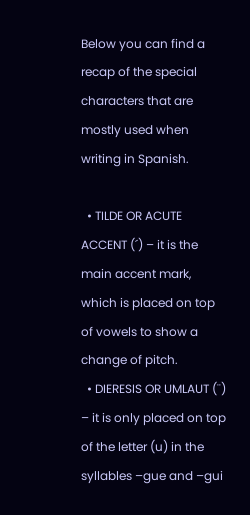Below you can find a recap of the special characters that are mostly used when writing in Spanish.

  • TILDE OR ACUTE ACCENT (´) – it is the main accent mark, which is placed on top of vowels to show a change of pitch.
  • DIERESIS OR UMLAUT (¨) – it is only placed on top of the letter (u) in the syllables –gue and –gui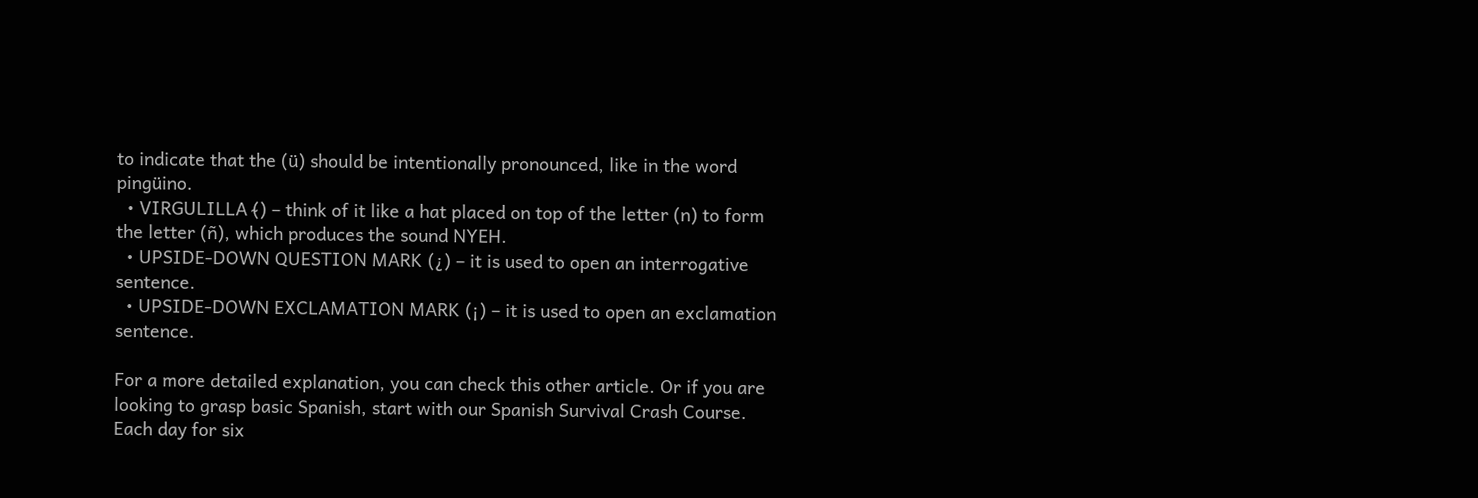to indicate that the (ü) should be intentionally pronounced, like in the word pingüino.
  • VIRGULILLA (̴) – think of it like a hat placed on top of the letter (n) to form the letter (ñ), which produces the sound NYEH.
  • UPSIDE-DOWN QUESTION MARK (¿) – it is used to open an interrogative sentence.
  • UPSIDE-DOWN EXCLAMATION MARK (¡) – it is used to open an exclamation sentence.

For a more detailed explanation, you can check this other article. Or if you are looking to grasp basic Spanish, start with our Spanish Survival Crash Course. Each day for six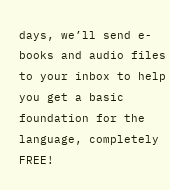days, we’ll send e-books and audio files to your inbox to help you get a basic foundation for the language, completely FREE!